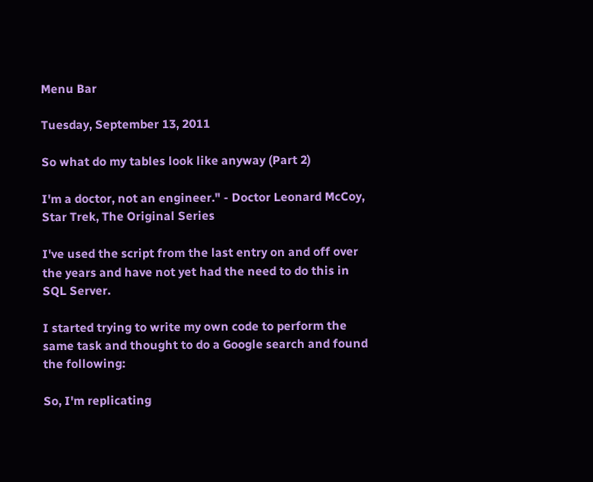Menu Bar

Tuesday, September 13, 2011

So what do my tables look like anyway (Part 2)

I'm a doctor, not an engineer." - Doctor Leonard McCoy, Star Trek, The Original Series

I've used the script from the last entry on and off over the years and have not yet had the need to do this in SQL Server.

I started trying to write my own code to perform the same task and thought to do a Google search and found the following:

So, I'm replicating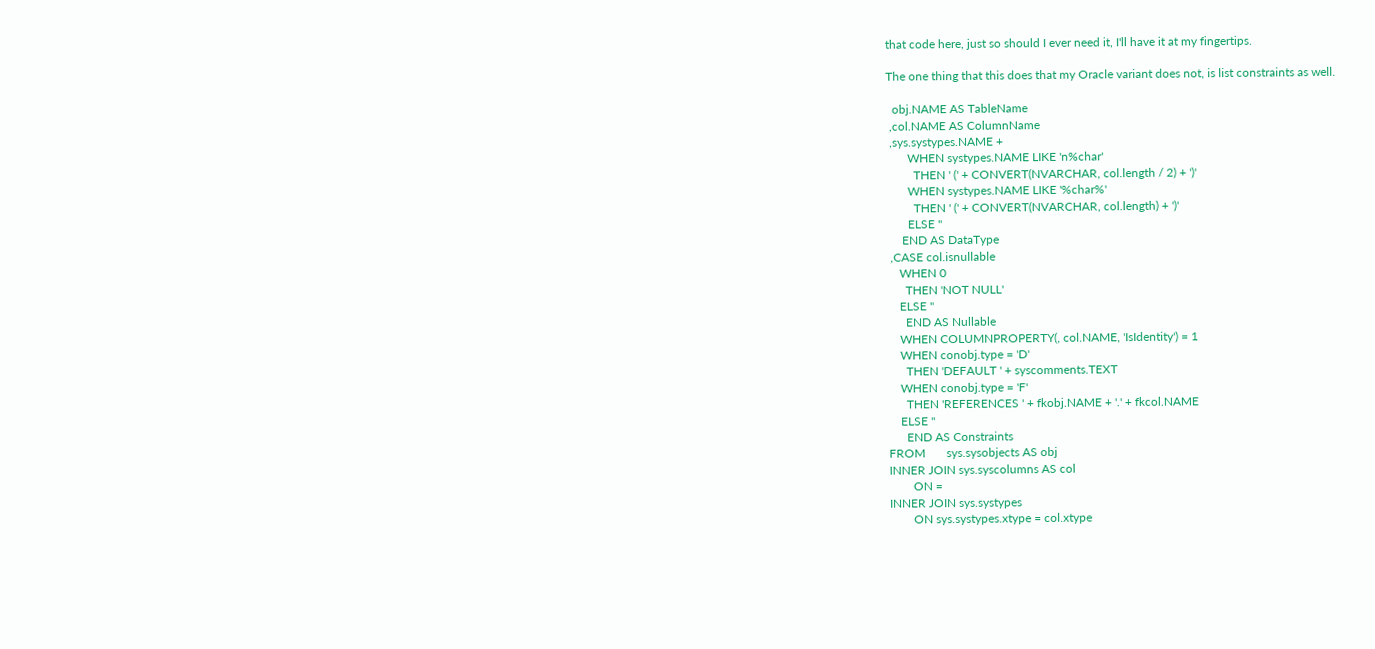that code here, just so should I ever need it, I'll have it at my fingertips.

The one thing that this does that my Oracle variant does not, is list constraints as well.

  obj.NAME AS TableName
 ,col.NAME AS ColumnName
 ,sys.systypes.NAME +
       WHEN systypes.NAME LIKE 'n%char'
         THEN ' (' + CONVERT(NVARCHAR, col.length / 2) + ')'
       WHEN systypes.NAME LIKE '%char%'
         THEN ' (' + CONVERT(NVARCHAR, col.length) + ')'
       ELSE ''
     END AS DataType
 ,CASE col.isnullable
    WHEN 0
      THEN 'NOT NULL'
    ELSE ''
      END AS Nullable
    WHEN COLUMNPROPERTY(, col.NAME, 'IsIdentity') = 1
    WHEN conobj.type = 'D'
      THEN 'DEFAULT ' + syscomments.TEXT
    WHEN conobj.type = 'F'
      THEN 'REFERENCES ' + fkobj.NAME + '.' + fkcol.NAME
    ELSE ''
      END AS Constraints
FROM       sys.sysobjects AS obj
INNER JOIN sys.syscolumns AS col
        ON =
INNER JOIN sys.systypes
        ON sys.systypes.xtype = col.xtype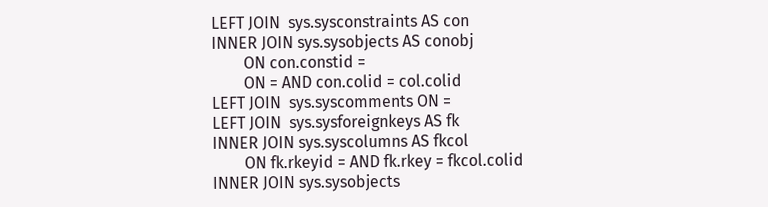LEFT JOIN  sys.sysconstraints AS con
INNER JOIN sys.sysobjects AS conobj
        ON con.constid =
        ON = AND con.colid = col.colid
LEFT JOIN  sys.syscomments ON =
LEFT JOIN  sys.sysforeignkeys AS fk
INNER JOIN sys.syscolumns AS fkcol
        ON fk.rkeyid = AND fk.rkey = fkcol.colid
INNER JOIN sys.sysobjects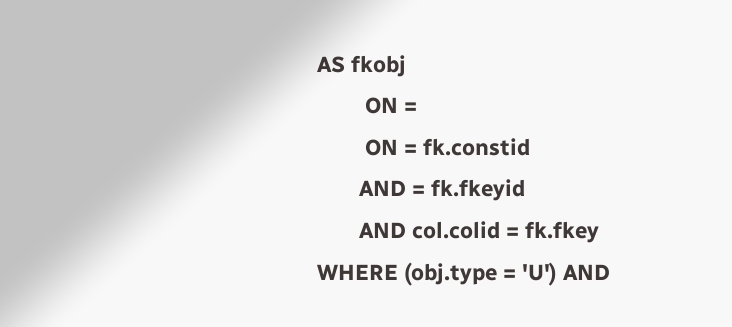AS fkobj
        ON =
        ON = fk.constid
       AND = fk.fkeyid
       AND col.colid = fk.fkey
WHERE (obj.type = 'U') AND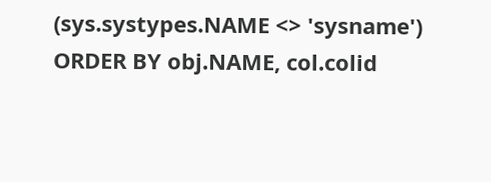(sys.systypes.NAME <> 'sysname')
ORDER BY obj.NAME, col.colid